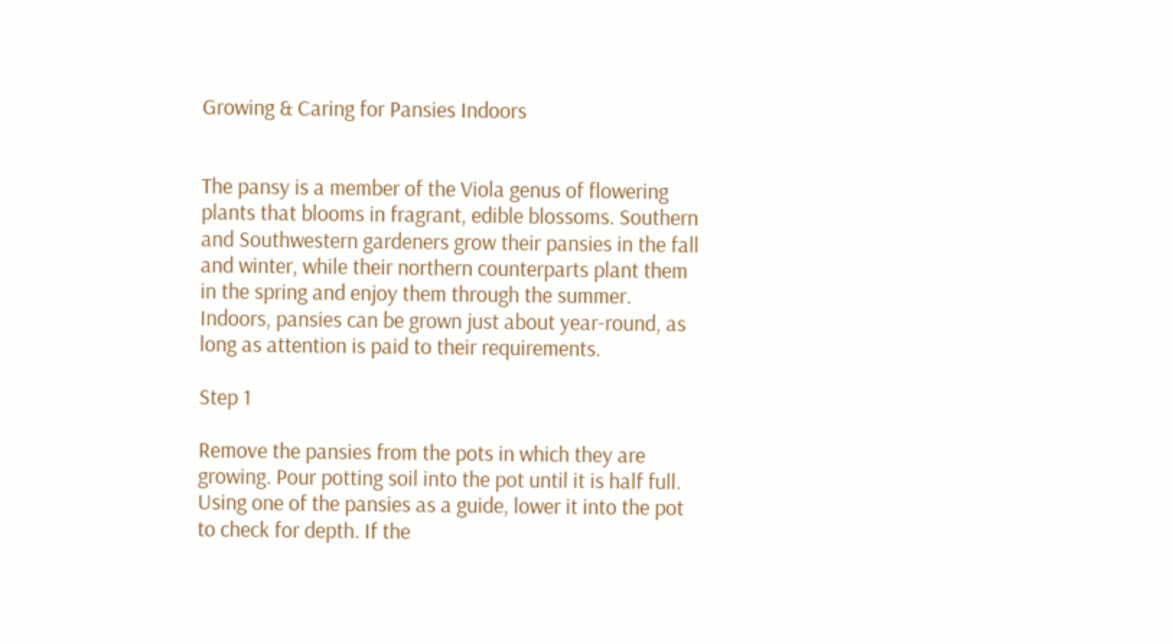Growing & Caring for Pansies Indoors


The pansy is a member of the Viola genus of flowering plants that blooms in fragrant, edible blossoms. Southern and Southwestern gardeners grow their pansies in the fall and winter, while their northern counterparts plant them in the spring and enjoy them through the summer. Indoors, pansies can be grown just about year-round, as long as attention is paid to their requirements.

Step 1

Remove the pansies from the pots in which they are growing. Pour potting soil into the pot until it is half full. Using one of the pansies as a guide, lower it into the pot to check for depth. If the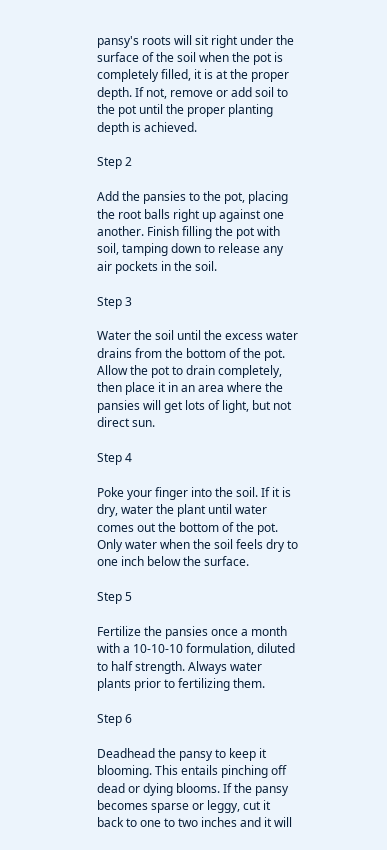pansy's roots will sit right under the surface of the soil when the pot is completely filled, it is at the proper depth. If not, remove or add soil to the pot until the proper planting depth is achieved.

Step 2

Add the pansies to the pot, placing the root balls right up against one another. Finish filling the pot with soil, tamping down to release any air pockets in the soil.

Step 3

Water the soil until the excess water drains from the bottom of the pot. Allow the pot to drain completely, then place it in an area where the pansies will get lots of light, but not direct sun.

Step 4

Poke your finger into the soil. If it is dry, water the plant until water comes out the bottom of the pot. Only water when the soil feels dry to one inch below the surface.

Step 5

Fertilize the pansies once a month with a 10-10-10 formulation, diluted to half strength. Always water plants prior to fertilizing them.

Step 6

Deadhead the pansy to keep it blooming. This entails pinching off dead or dying blooms. If the pansy becomes sparse or leggy, cut it back to one to two inches and it will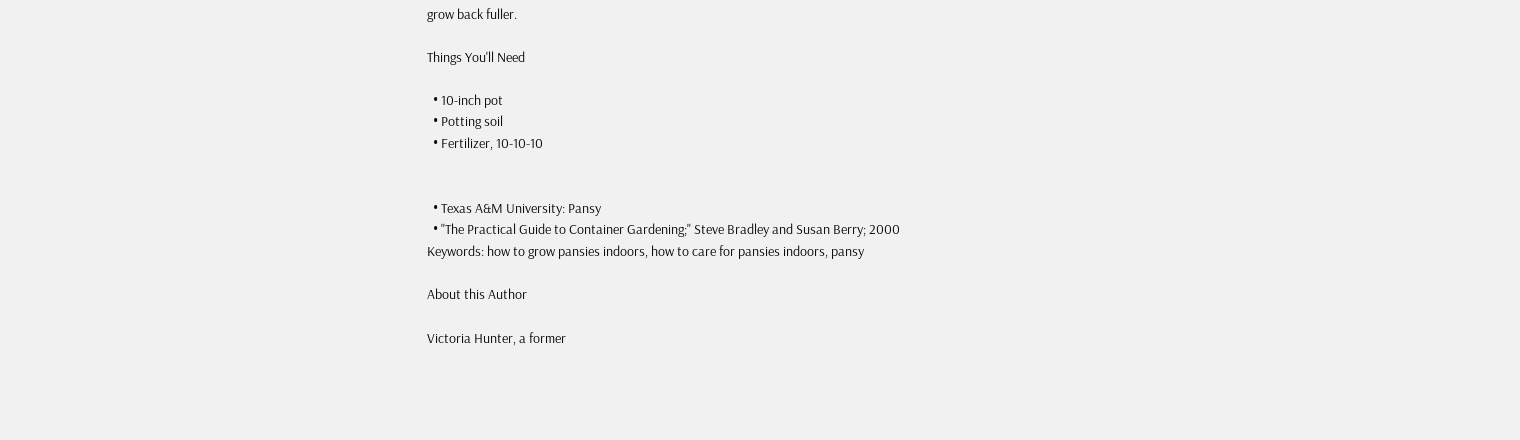grow back fuller.

Things You'll Need

  • 10-inch pot
  • Potting soil
  • Fertilizer, 10-10-10


  • Texas A&M University: Pansy
  • "The Practical Guide to Container Gardening;" Steve Bradley and Susan Berry; 2000
Keywords: how to grow pansies indoors, how to care for pansies indoors, pansy

About this Author

Victoria Hunter, a former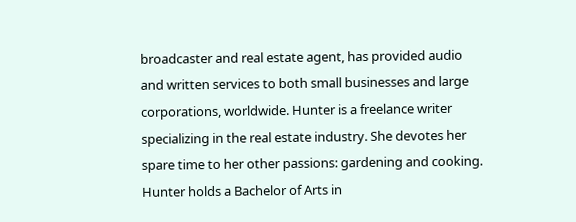broadcaster and real estate agent, has provided audio and written services to both small businesses and large corporations, worldwide. Hunter is a freelance writer specializing in the real estate industry. She devotes her spare time to her other passions: gardening and cooking. Hunter holds a Bachelor of Arts in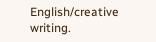English/creative writing.